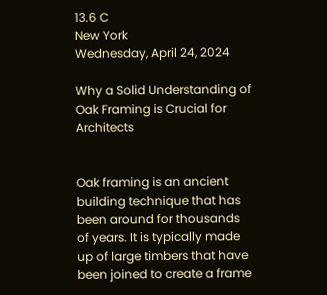13.6 C
New York
Wednesday, April 24, 2024

Why a Solid Understanding of Oak Framing is Crucial for Architects


Oak framing is an ancient building technique that has been around for thousands of years. It is typically made up of large timbers that have been joined to create a frame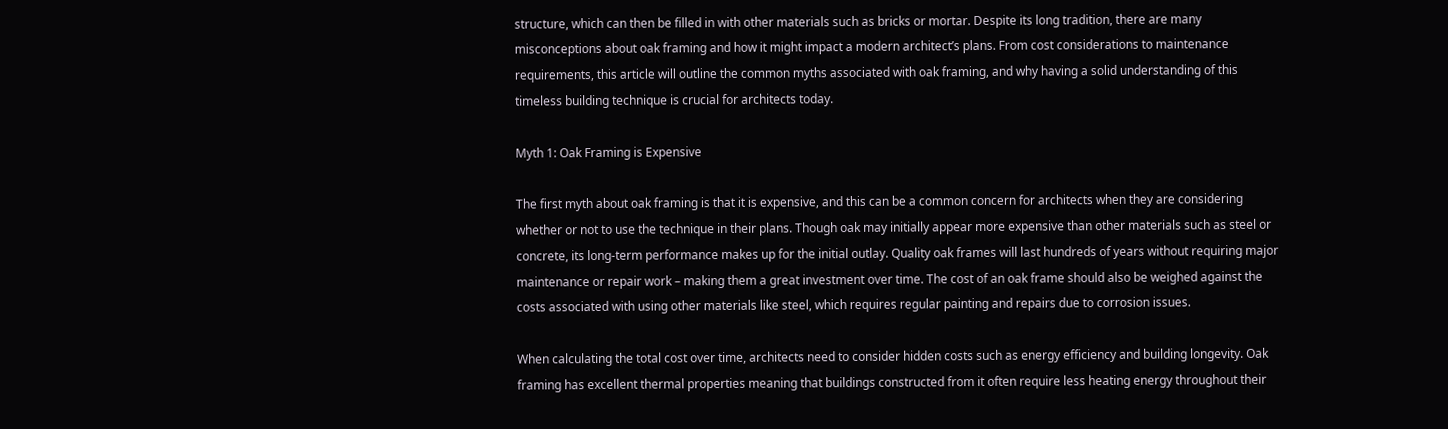structure, which can then be filled in with other materials such as bricks or mortar. Despite its long tradition, there are many misconceptions about oak framing and how it might impact a modern architect’s plans. From cost considerations to maintenance requirements, this article will outline the common myths associated with oak framing, and why having a solid understanding of this timeless building technique is crucial for architects today.

Myth 1: Oak Framing is Expensive

The first myth about oak framing is that it is expensive, and this can be a common concern for architects when they are considering whether or not to use the technique in their plans. Though oak may initially appear more expensive than other materials such as steel or concrete, its long-term performance makes up for the initial outlay. Quality oak frames will last hundreds of years without requiring major maintenance or repair work – making them a great investment over time. The cost of an oak frame should also be weighed against the costs associated with using other materials like steel, which requires regular painting and repairs due to corrosion issues.

When calculating the total cost over time, architects need to consider hidden costs such as energy efficiency and building longevity. Oak framing has excellent thermal properties meaning that buildings constructed from it often require less heating energy throughout their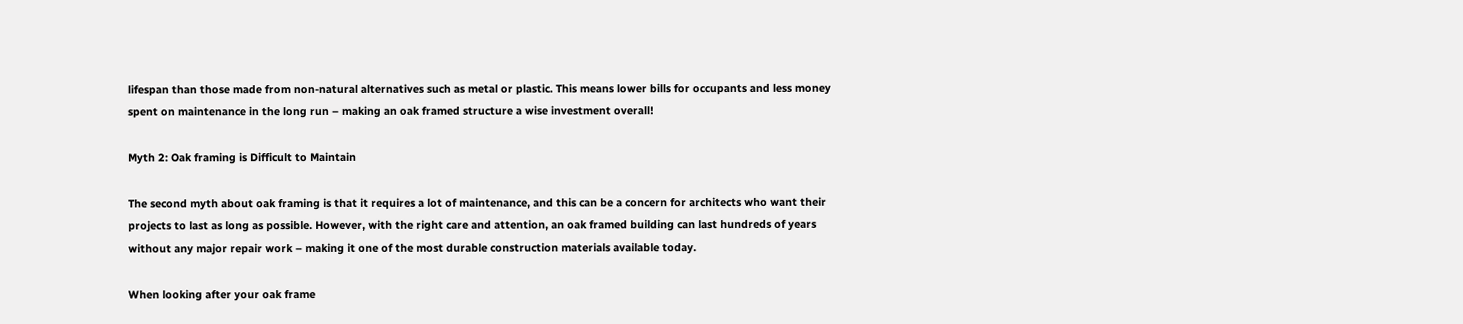lifespan than those made from non-natural alternatives such as metal or plastic. This means lower bills for occupants and less money spent on maintenance in the long run – making an oak framed structure a wise investment overall!

Myth 2: Oak framing is Difficult to Maintain

The second myth about oak framing is that it requires a lot of maintenance, and this can be a concern for architects who want their projects to last as long as possible. However, with the right care and attention, an oak framed building can last hundreds of years without any major repair work – making it one of the most durable construction materials available today.

When looking after your oak frame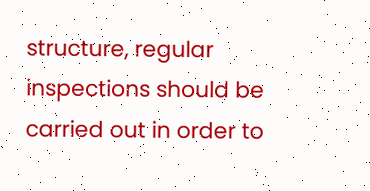structure, regular inspections should be carried out in order to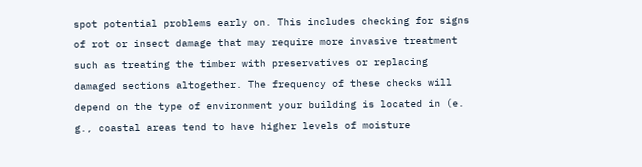spot potential problems early on. This includes checking for signs of rot or insect damage that may require more invasive treatment such as treating the timber with preservatives or replacing damaged sections altogether. The frequency of these checks will depend on the type of environment your building is located in (e. g., coastal areas tend to have higher levels of moisture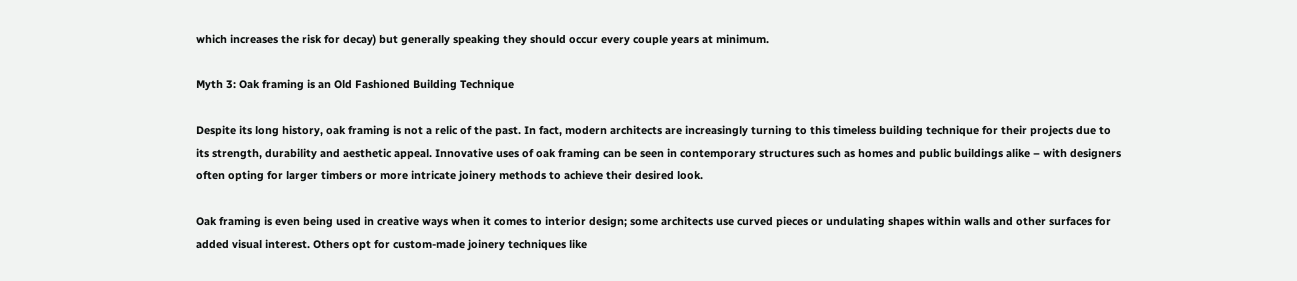which increases the risk for decay) but generally speaking they should occur every couple years at minimum.

Myth 3: Oak framing is an Old Fashioned Building Technique

Despite its long history, oak framing is not a relic of the past. In fact, modern architects are increasingly turning to this timeless building technique for their projects due to its strength, durability and aesthetic appeal. Innovative uses of oak framing can be seen in contemporary structures such as homes and public buildings alike – with designers often opting for larger timbers or more intricate joinery methods to achieve their desired look.

Oak framing is even being used in creative ways when it comes to interior design; some architects use curved pieces or undulating shapes within walls and other surfaces for added visual interest. Others opt for custom-made joinery techniques like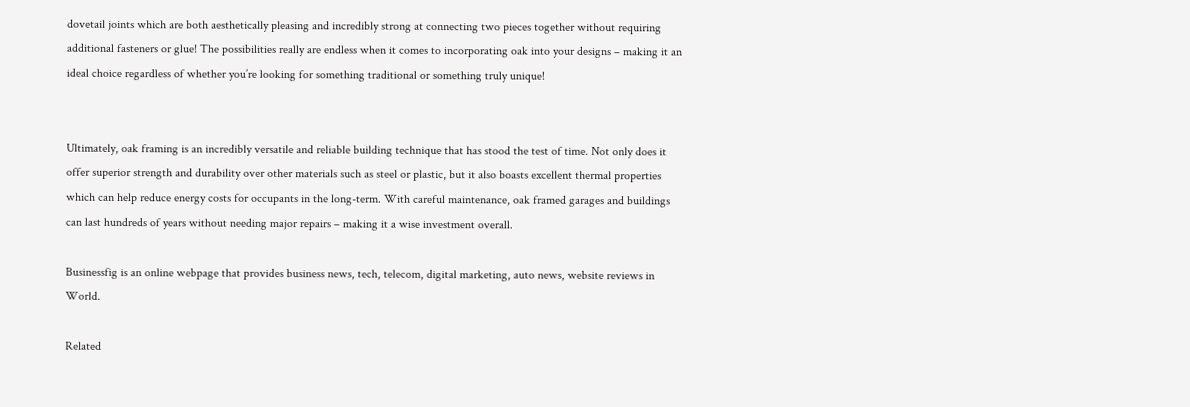dovetail joints which are both aesthetically pleasing and incredibly strong at connecting two pieces together without requiring additional fasteners or glue! The possibilities really are endless when it comes to incorporating oak into your designs – making it an ideal choice regardless of whether you’re looking for something traditional or something truly unique!


Ultimately, oak framing is an incredibly versatile and reliable building technique that has stood the test of time. Not only does it offer superior strength and durability over other materials such as steel or plastic, but it also boasts excellent thermal properties which can help reduce energy costs for occupants in the long-term. With careful maintenance, oak framed garages and buildings can last hundreds of years without needing major repairs – making it a wise investment overall.

Businessfig is an online webpage that provides business news, tech, telecom, digital marketing, auto news, website reviews in World.

Related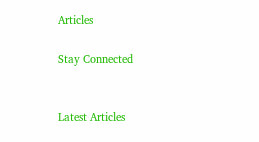Articles

Stay Connected


Latest Articles